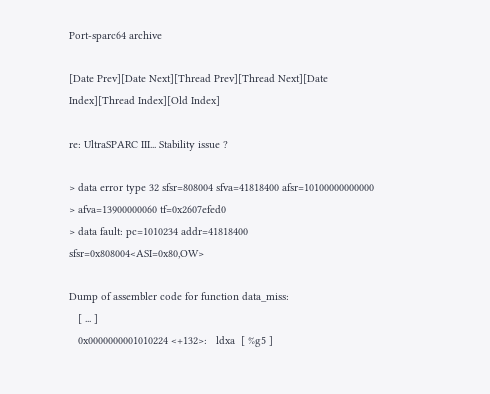Port-sparc64 archive

[Date Prev][Date Next][Thread Prev][Thread Next][Date Index][Thread Index][Old Index]

re: UltraSPARC III... Stability issue ?

> data error type 32 sfsr=808004 sfva=41818400 afsr=10100000000000
> afva=13900000060 tf=0x2607efed0
> data fault: pc=1010234 addr=41818400 sfsr=0x808004<ASI=0x80,OW>

Dump of assembler code for function data_miss:
   [ ... ]
   0x0000000001010224 <+132>:   ldxa  [ %g5 ]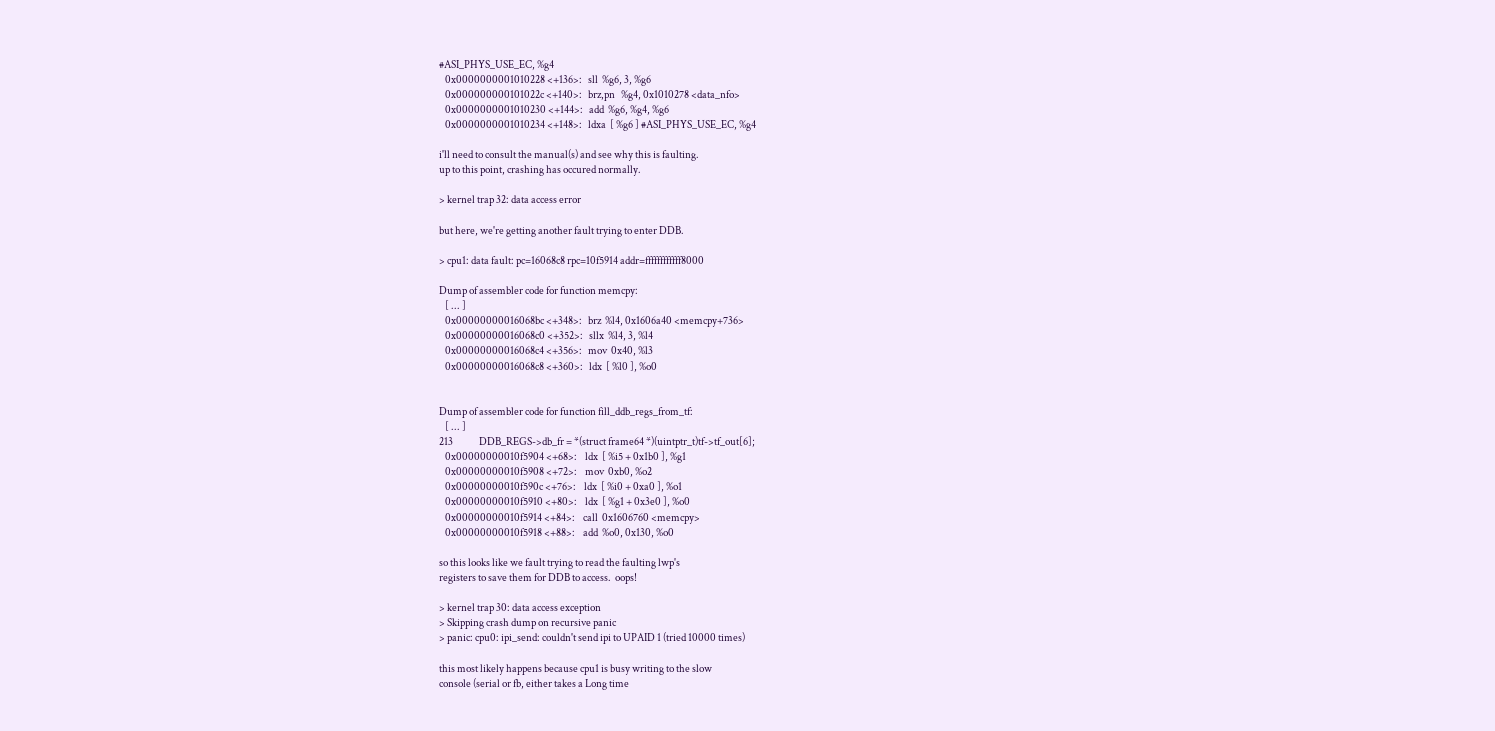#ASI_PHYS_USE_EC, %g4
   0x0000000001010228 <+136>:   sll  %g6, 3, %g6
   0x000000000101022c <+140>:   brz,pn   %g4, 0x1010278 <data_nfo>
   0x0000000001010230 <+144>:   add  %g6, %g4, %g6
   0x0000000001010234 <+148>:   ldxa  [ %g6 ] #ASI_PHYS_USE_EC, %g4

i'll need to consult the manual(s) and see why this is faulting.
up to this point, crashing has occured normally.

> kernel trap 32: data access error

but here, we're getting another fault trying to enter DDB.

> cpu1: data fault: pc=16068c8 rpc=10f5914 addr=ffffffffffff8000

Dump of assembler code for function memcpy:
   [ ... ]
   0x00000000016068bc <+348>:   brz  %l4, 0x1606a40 <memcpy+736>
   0x00000000016068c0 <+352>:   sllx  %l4, 3, %l4
   0x00000000016068c4 <+356>:   mov  0x40, %l3
   0x00000000016068c8 <+360>:   ldx  [ %l0 ], %o0


Dump of assembler code for function fill_ddb_regs_from_tf:
   [ ... ]
213             DDB_REGS->db_fr = *(struct frame64 *)(uintptr_t)tf->tf_out[6];
   0x00000000010f5904 <+68>:    ldx  [ %i5 + 0x1b0 ], %g1
   0x00000000010f5908 <+72>:    mov  0xb0, %o2
   0x00000000010f590c <+76>:    ldx  [ %i0 + 0xa0 ], %o1
   0x00000000010f5910 <+80>:    ldx  [ %g1 + 0x3e0 ], %o0
   0x00000000010f5914 <+84>:    call  0x1606760 <memcpy>
   0x00000000010f5918 <+88>:    add  %o0, 0x130, %o0

so this looks like we fault trying to read the faulting lwp's
registers to save them for DDB to access.  oops!

> kernel trap 30: data access exception
> Skipping crash dump on recursive panic
> panic: cpu0: ipi_send: couldn't send ipi to UPAID 1 (tried 10000 times)

this most likely happens because cpu1 is busy writing to the slow
console (serial or fb, either takes a Long time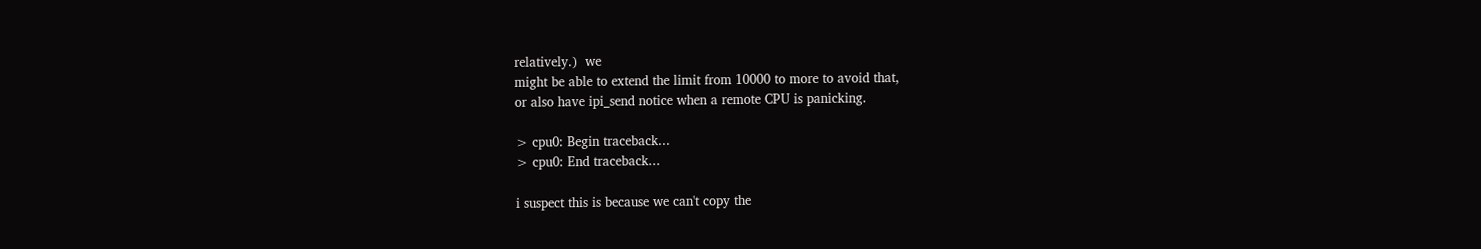relatively.)  we
might be able to extend the limit from 10000 to more to avoid that,
or also have ipi_send notice when a remote CPU is panicking.

> cpu0: Begin traceback...
> cpu0: End traceback...

i suspect this is because we can't copy the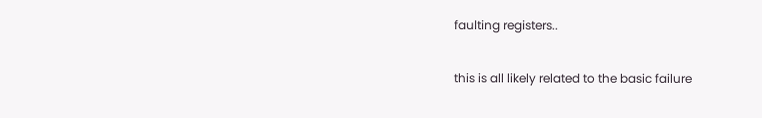faulting registers..

this is all likely related to the basic failure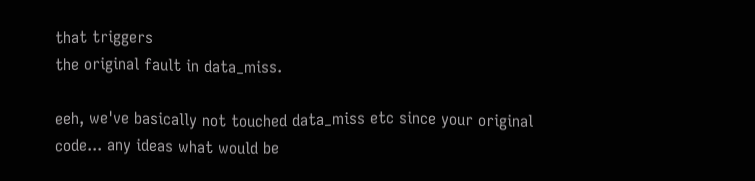that triggers
the original fault in data_miss.

eeh, we've basically not touched data_miss etc since your original
code... any ideas what would be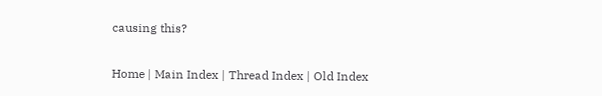causing this?


Home | Main Index | Thread Index | Old Index